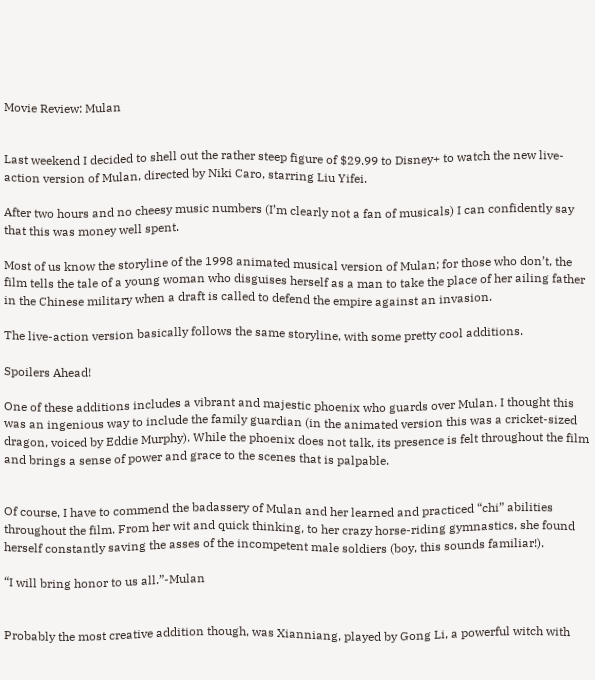Movie Review: Mulan


Last weekend I decided to shell out the rather steep figure of $29.99 to Disney+ to watch the new live-action version of Mulan, directed by Niki Caro, starring Liu Yifei.

After two hours and no cheesy music numbers (I’m clearly not a fan of musicals) I can confidently say that this was money well spent.

Most of us know the storyline of the 1998 animated musical version of Mulan; for those who don’t, the film tells the tale of a young woman who disguises herself as a man to take the place of her ailing father in the Chinese military when a draft is called to defend the empire against an invasion.

The live-action version basically follows the same storyline, with some pretty cool additions.

Spoilers Ahead!

One of these additions includes a vibrant and majestic phoenix who guards over Mulan. I thought this was an ingenious way to include the family guardian (in the animated version this was a cricket-sized dragon, voiced by Eddie Murphy). While the phoenix does not talk, its presence is felt throughout the film and brings a sense of power and grace to the scenes that is palpable.


Of course, I have to commend the badassery of Mulan and her learned and practiced “chi” abilities throughout the film. From her wit and quick thinking, to her crazy horse-riding gymnastics, she found herself constantly saving the asses of the incompetent male soldiers (boy, this sounds familiar!).

“I will bring honor to us all.”-Mulan


Probably the most creative addition though, was Xianniang, played by Gong Li, a powerful witch with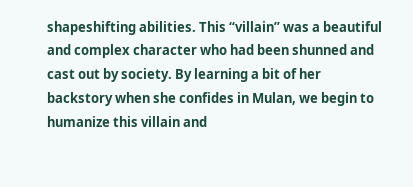shapeshifting abilities. This “villain” was a beautiful and complex character who had been shunned and cast out by society. By learning a bit of her backstory when she confides in Mulan, we begin to humanize this villain and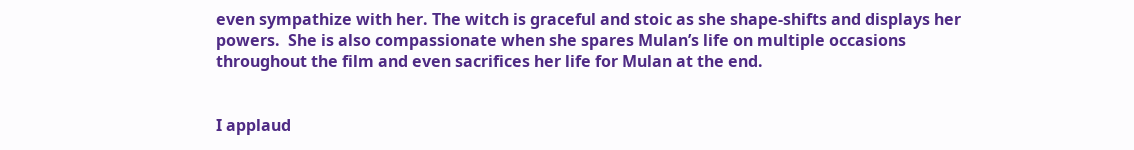even sympathize with her. The witch is graceful and stoic as she shape-shifts and displays her powers.  She is also compassionate when she spares Mulan’s life on multiple occasions throughout the film and even sacrifices her life for Mulan at the end.


I applaud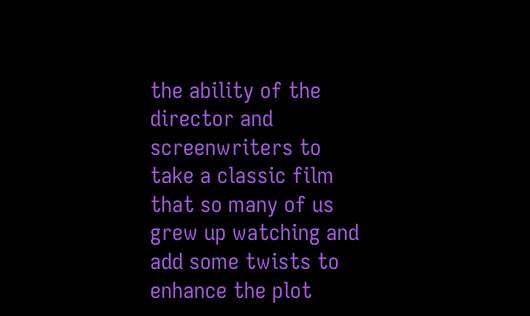the ability of the director and screenwriters to take a classic film that so many of us grew up watching and add some twists to enhance the plot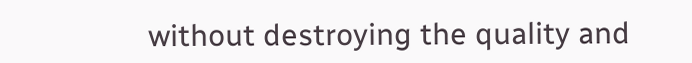without destroying the quality and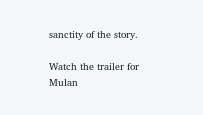sanctity of the story.

Watch the trailer for Mulan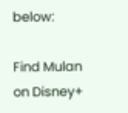below:

Find Mulan on Disney+